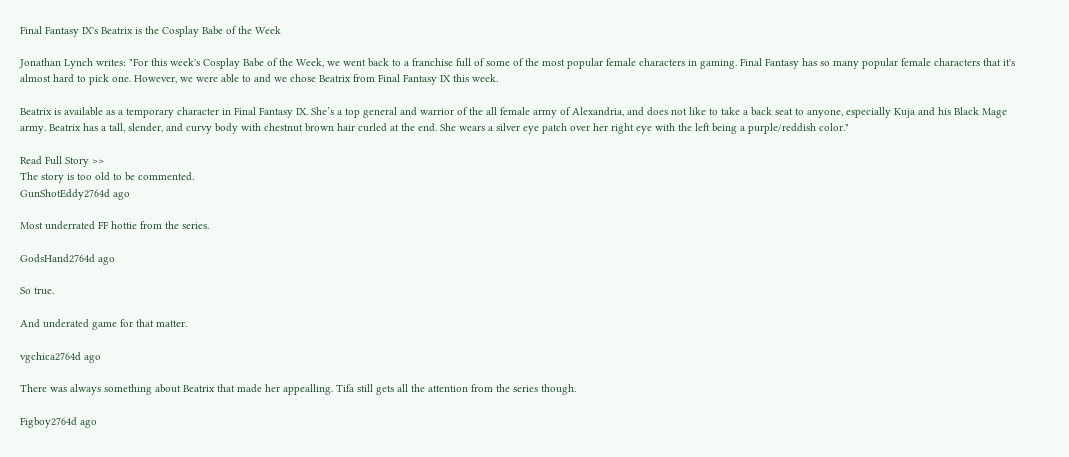Final Fantasy IX's Beatrix is the Cosplay Babe of the Week

Jonathan Lynch writes: "For this week's Cosplay Babe of the Week, we went back to a franchise full of some of the most popular female characters in gaming. Final Fantasy has so many popular female characters that it's almost hard to pick one. However, we were able to and we chose Beatrix from Final Fantasy IX this week.

Beatrix is available as a temporary character in Final Fantasy IX. She’s a top general and warrior of the all female army of Alexandria, and does not like to take a back seat to anyone, especially Kuja and his Black Mage army. Beatrix has a tall, slender, and curvy body with chestnut brown hair curled at the end. She wears a silver eye patch over her right eye with the left being a purple/reddish color."

Read Full Story >>
The story is too old to be commented.
GunShotEddy2764d ago

Most underrated FF hottie from the series.

GodsHand2764d ago

So true.

And underated game for that matter.

vgchica2764d ago

There was always something about Beatrix that made her appealling. Tifa still gets all the attention from the series though.

Figboy2764d ago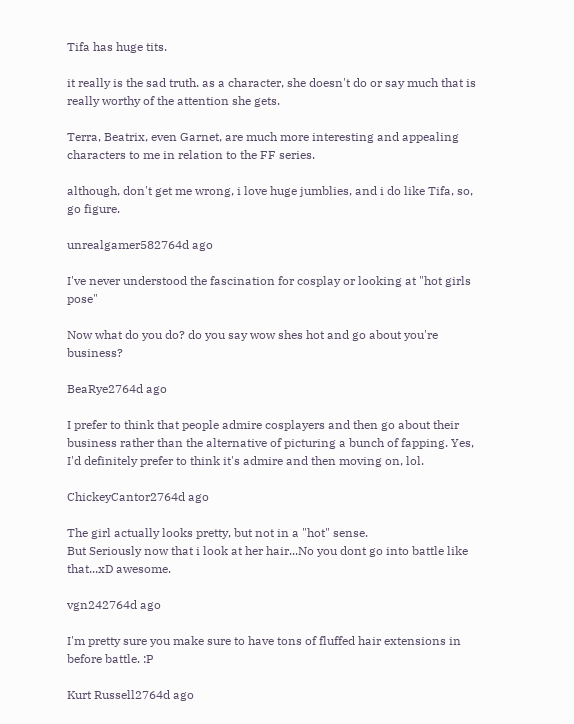Tifa has huge tits.

it really is the sad truth. as a character, she doesn't do or say much that is really worthy of the attention she gets.

Terra, Beatrix, even Garnet, are much more interesting and appealing characters to me in relation to the FF series.

although, don't get me wrong, i love huge jumblies, and i do like Tifa, so, go figure.

unrealgamer582764d ago

I've never understood the fascination for cosplay or looking at "hot girls pose"

Now what do you do? do you say wow shes hot and go about you're business?

BeaRye2764d ago

I prefer to think that people admire cosplayers and then go about their business rather than the alternative of picturing a bunch of fapping. Yes, I'd definitely prefer to think it's admire and then moving on, lol.

ChickeyCantor2764d ago

The girl actually looks pretty, but not in a "hot" sense.
But Seriously now that i look at her hair...No you dont go into battle like that...xD awesome.

vgn242764d ago

I'm pretty sure you make sure to have tons of fluffed hair extensions in before battle. :P

Kurt Russell2764d ago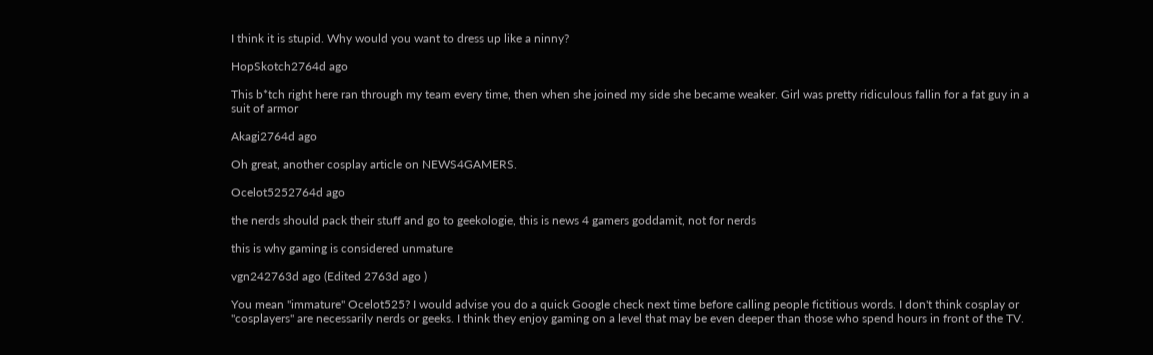I think it is stupid. Why would you want to dress up like a ninny?

HopSkotch2764d ago

This b*tch right here ran through my team every time, then when she joined my side she became weaker. Girl was pretty ridiculous fallin for a fat guy in a suit of armor

Akagi2764d ago

Oh great, another cosplay article on NEWS4GAMERS.

Ocelot5252764d ago

the nerds should pack their stuff and go to geekologie, this is news 4 gamers goddamit, not for nerds

this is why gaming is considered unmature

vgn242763d ago (Edited 2763d ago )

You mean "immature" Ocelot525? I would advise you do a quick Google check next time before calling people fictitious words. I don't think cosplay or "cosplayers" are necessarily nerds or geeks. I think they enjoy gaming on a level that may be even deeper than those who spend hours in front of the TV.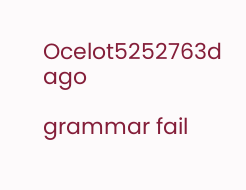Ocelot5252763d ago

grammar fail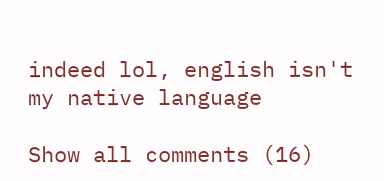indeed lol, english isn't my native language

Show all comments (16)